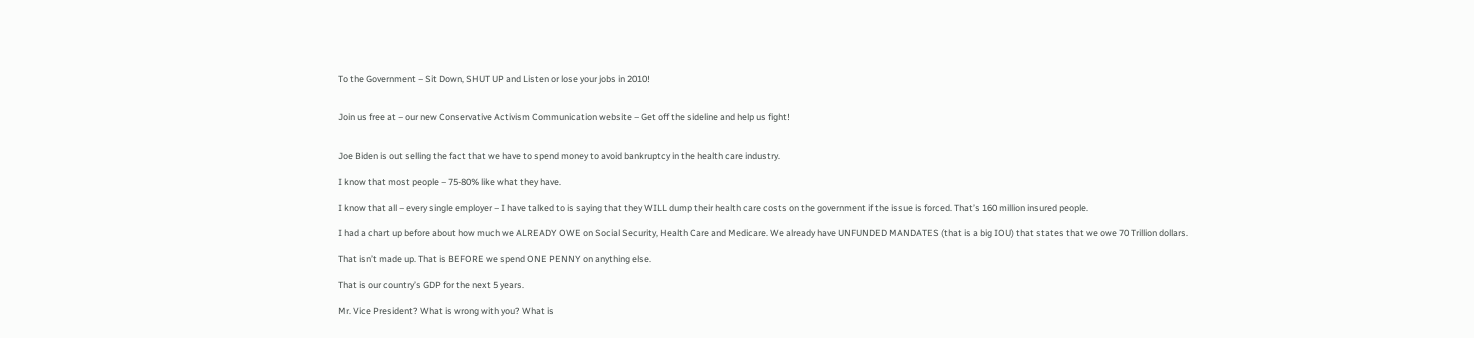To the Government – Sit Down, SHUT UP and Listen or lose your jobs in 2010!


Join us free at – our new Conservative Activism Communication website – Get off the sideline and help us fight!


Joe Biden is out selling the fact that we have to spend money to avoid bankruptcy in the health care industry.

I know that most people – 75-80% like what they have.

I know that all – every single employer – I have talked to is saying that they WILL dump their health care costs on the government if the issue is forced. That’s 160 million insured people.

I had a chart up before about how much we ALREADY OWE on Social Security, Health Care and Medicare. We already have UNFUNDED MANDATES (that is a big IOU) that states that we owe 70 Trillion dollars.

That isn’t made up. That is BEFORE we spend ONE PENNY on anything else.

That is our country’s GDP for the next 5 years.

Mr. Vice President? What is wrong with you? What is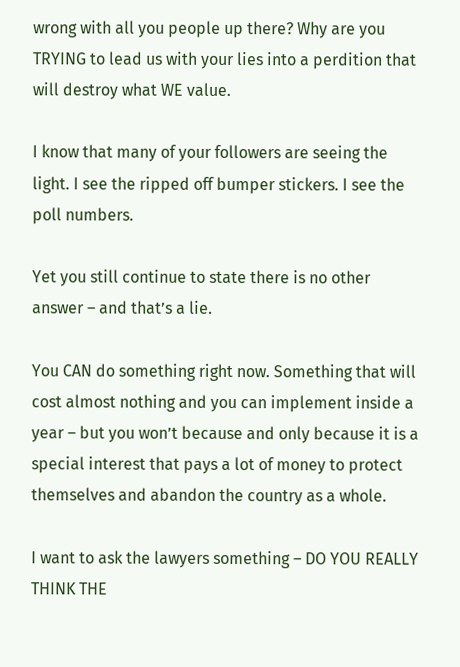wrong with all you people up there? Why are you TRYING to lead us with your lies into a perdition that will destroy what WE value.

I know that many of your followers are seeing the light. I see the ripped off bumper stickers. I see the poll numbers.

Yet you still continue to state there is no other answer – and that’s a lie.

You CAN do something right now. Something that will cost almost nothing and you can implement inside a year – but you won’t because and only because it is a special interest that pays a lot of money to protect themselves and abandon the country as a whole.

I want to ask the lawyers something – DO YOU REALLY THINK THE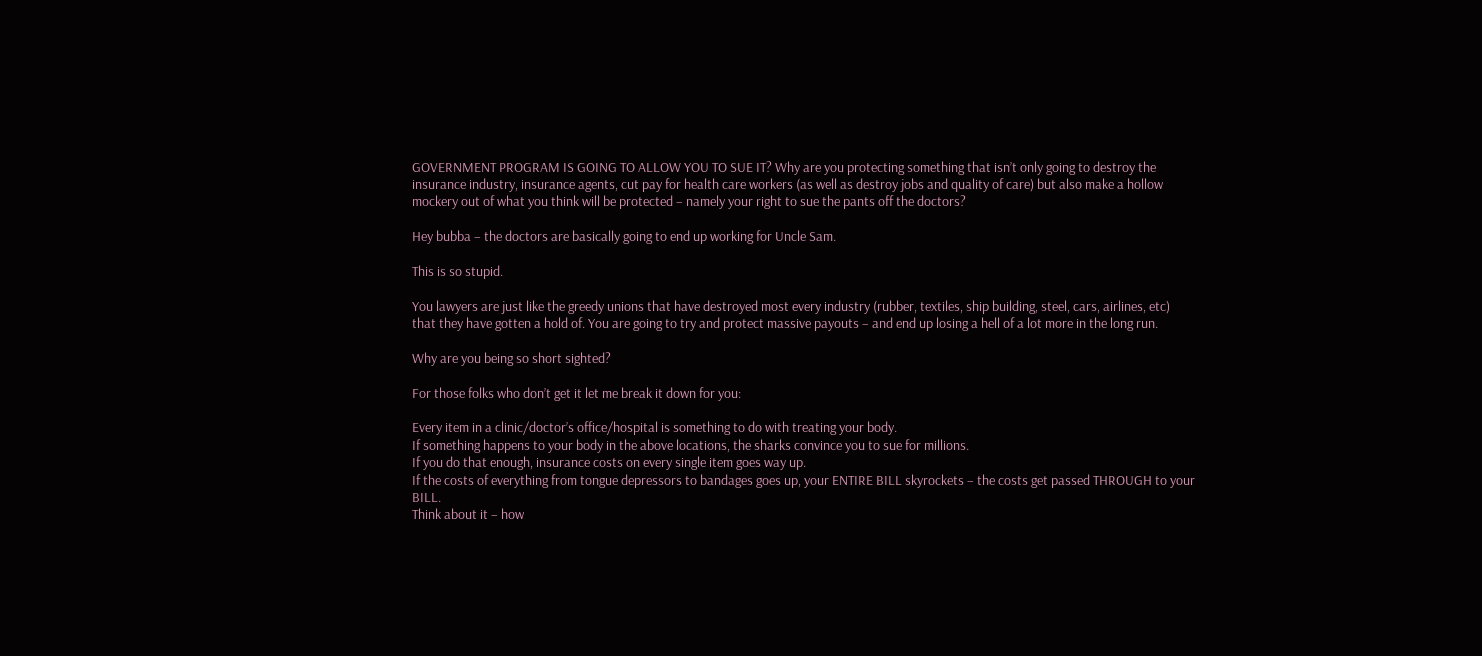GOVERNMENT PROGRAM IS GOING TO ALLOW YOU TO SUE IT? Why are you protecting something that isn’t only going to destroy the insurance industry, insurance agents, cut pay for health care workers (as well as destroy jobs and quality of care) but also make a hollow mockery out of what you think will be protected – namely your right to sue the pants off the doctors?

Hey bubba – the doctors are basically going to end up working for Uncle Sam.

This is so stupid.

You lawyers are just like the greedy unions that have destroyed most every industry (rubber, textiles, ship building, steel, cars, airlines, etc) that they have gotten a hold of. You are going to try and protect massive payouts – and end up losing a hell of a lot more in the long run.

Why are you being so short sighted?

For those folks who don’t get it let me break it down for you:

Every item in a clinic/doctor’s office/hospital is something to do with treating your body.
If something happens to your body in the above locations, the sharks convince you to sue for millions.
If you do that enough, insurance costs on every single item goes way up.
If the costs of everything from tongue depressors to bandages goes up, your ENTIRE BILL skyrockets – the costs get passed THROUGH to your BILL.
Think about it – how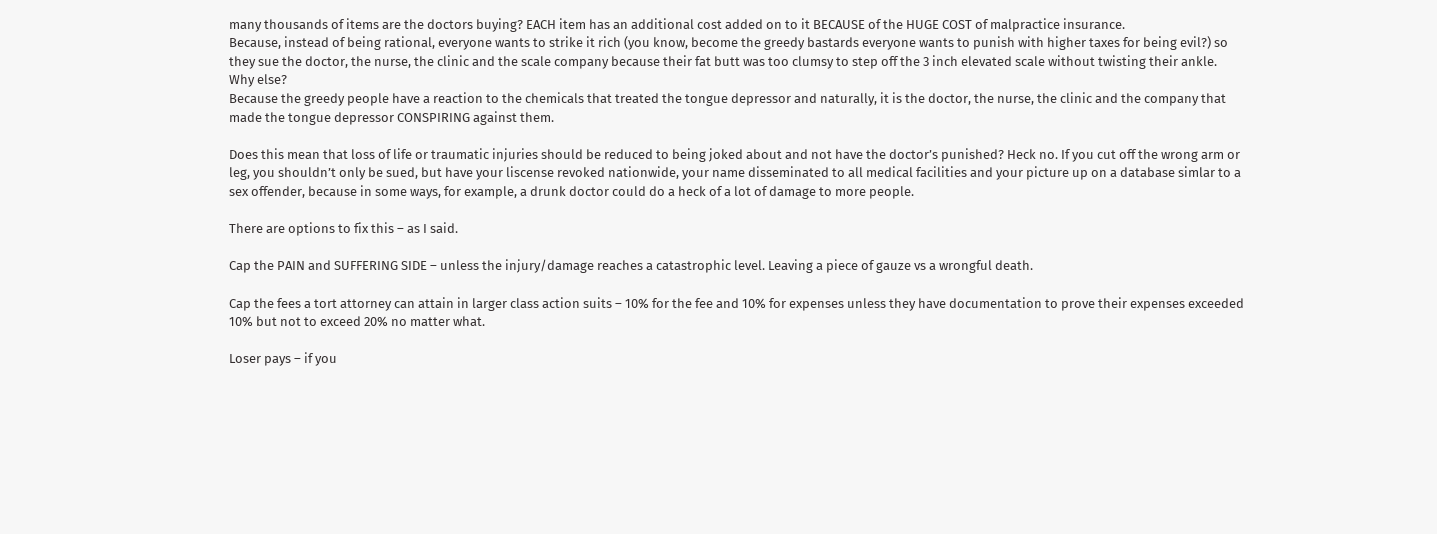many thousands of items are the doctors buying? EACH item has an additional cost added on to it BECAUSE of the HUGE COST of malpractice insurance.
Because, instead of being rational, everyone wants to strike it rich (you know, become the greedy bastards everyone wants to punish with higher taxes for being evil?) so they sue the doctor, the nurse, the clinic and the scale company because their fat butt was too clumsy to step off the 3 inch elevated scale without twisting their ankle.
Why else?
Because the greedy people have a reaction to the chemicals that treated the tongue depressor and naturally, it is the doctor, the nurse, the clinic and the company that made the tongue depressor CONSPIRING against them.

Does this mean that loss of life or traumatic injuries should be reduced to being joked about and not have the doctor’s punished? Heck no. If you cut off the wrong arm or leg, you shouldn’t only be sued, but have your liscense revoked nationwide, your name disseminated to all medical facilities and your picture up on a database simlar to a sex offender, because in some ways, for example, a drunk doctor could do a heck of a lot of damage to more people.

There are options to fix this – as I said.

Cap the PAIN and SUFFERING SIDE – unless the injury/damage reaches a catastrophic level. Leaving a piece of gauze vs a wrongful death.

Cap the fees a tort attorney can attain in larger class action suits – 10% for the fee and 10% for expenses unless they have documentation to prove their expenses exceeded 10% but not to exceed 20% no matter what.

Loser pays – if you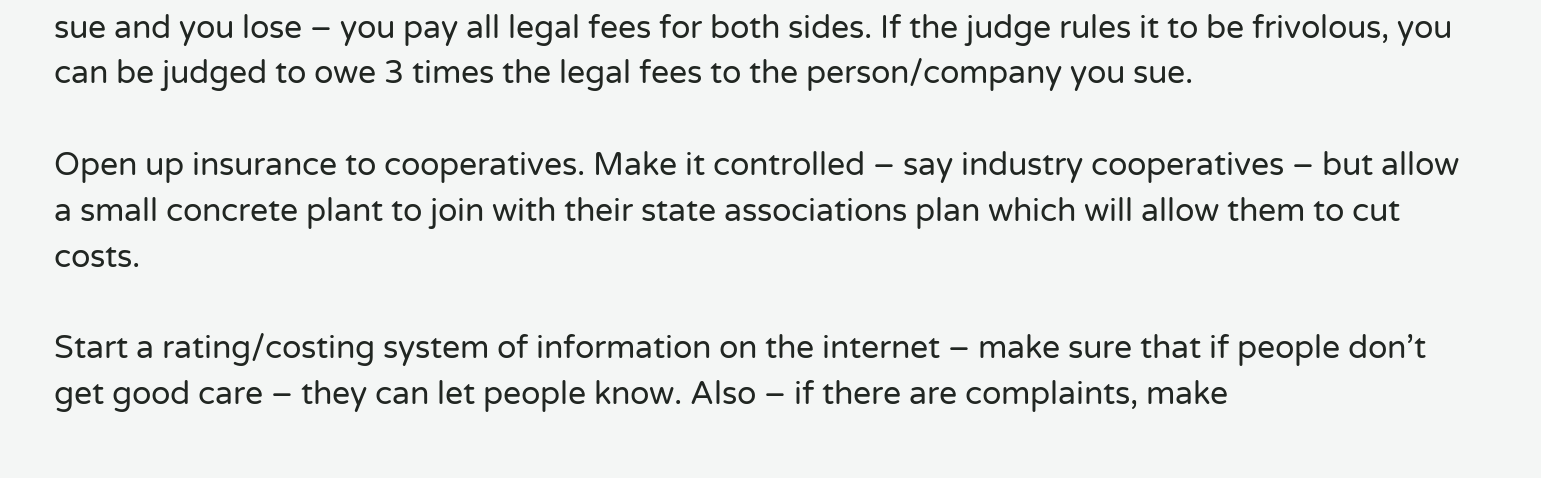sue and you lose – you pay all legal fees for both sides. If the judge rules it to be frivolous, you can be judged to owe 3 times the legal fees to the person/company you sue.

Open up insurance to cooperatives. Make it controlled – say industry cooperatives – but allow a small concrete plant to join with their state associations plan which will allow them to cut costs.

Start a rating/costing system of information on the internet – make sure that if people don’t get good care – they can let people know. Also – if there are complaints, make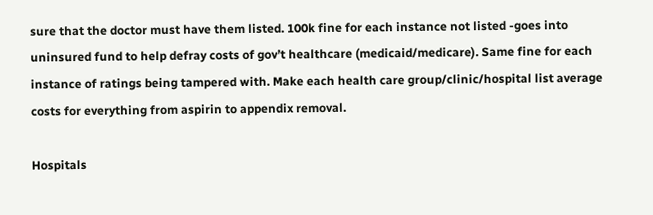sure that the doctor must have them listed. 100k fine for each instance not listed -goes into uninsured fund to help defray costs of gov’t healthcare (medicaid/medicare). Same fine for each instance of ratings being tampered with. Make each health care group/clinic/hospital list average costs for everything from aspirin to appendix removal.

Hospitals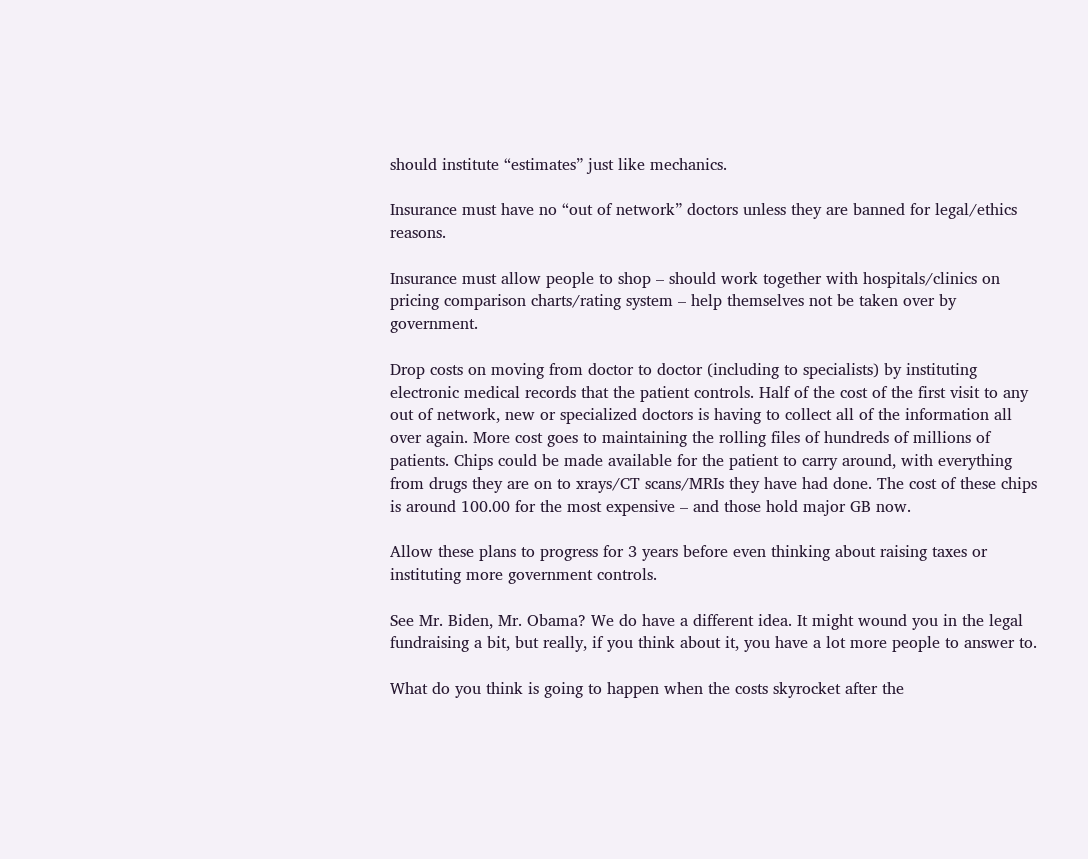should institute “estimates” just like mechanics.

Insurance must have no “out of network” doctors unless they are banned for legal/ethics reasons.

Insurance must allow people to shop – should work together with hospitals/clinics on pricing comparison charts/rating system – help themselves not be taken over by government.

Drop costs on moving from doctor to doctor (including to specialists) by instituting electronic medical records that the patient controls. Half of the cost of the first visit to any out of network, new or specialized doctors is having to collect all of the information all over again. More cost goes to maintaining the rolling files of hundreds of millions of patients. Chips could be made available for the patient to carry around, with everything from drugs they are on to xrays/CT scans/MRIs they have had done. The cost of these chips is around 100.00 for the most expensive – and those hold major GB now.

Allow these plans to progress for 3 years before even thinking about raising taxes or instituting more government controls.

See Mr. Biden, Mr. Obama? We do have a different idea. It might wound you in the legal fundraising a bit, but really, if you think about it, you have a lot more people to answer to.

What do you think is going to happen when the costs skyrocket after the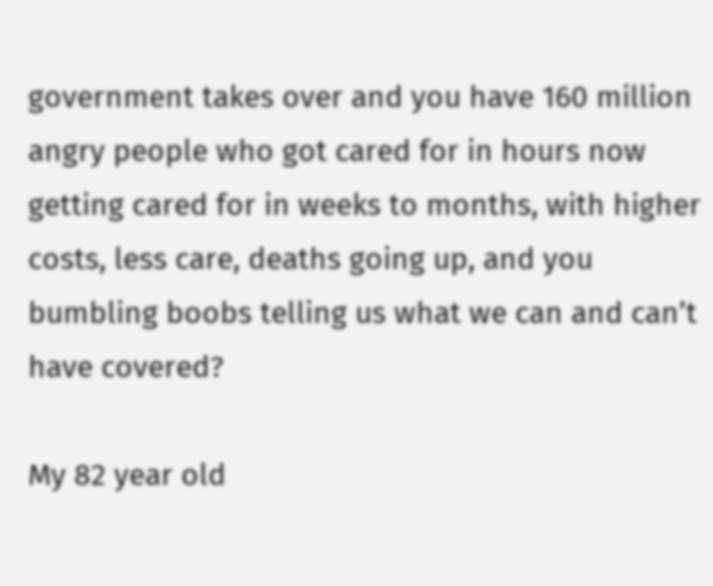government takes over and you have 160 million angry people who got cared for in hours now getting cared for in weeks to months, with higher costs, less care, deaths going up, and you bumbling boobs telling us what we can and can’t have covered?

My 82 year old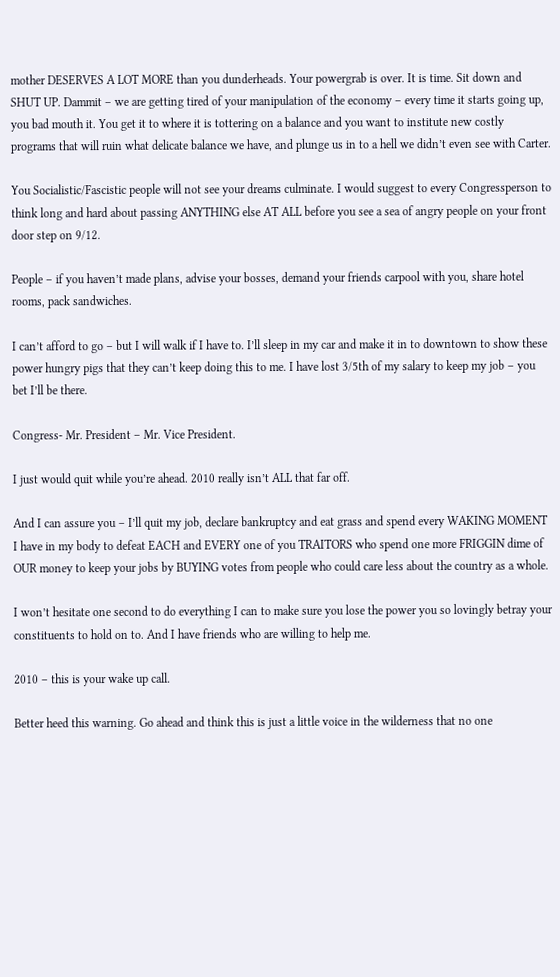mother DESERVES A LOT MORE than you dunderheads. Your powergrab is over. It is time. Sit down and SHUT UP. Dammit – we are getting tired of your manipulation of the economy – every time it starts going up, you bad mouth it. You get it to where it is tottering on a balance and you want to institute new costly programs that will ruin what delicate balance we have, and plunge us in to a hell we didn’t even see with Carter.

You Socialistic/Fascistic people will not see your dreams culminate. I would suggest to every Congressperson to think long and hard about passing ANYTHING else AT ALL before you see a sea of angry people on your front door step on 9/12.

People – if you haven’t made plans, advise your bosses, demand your friends carpool with you, share hotel rooms, pack sandwiches.

I can’t afford to go – but I will walk if I have to. I’ll sleep in my car and make it in to downtown to show these power hungry pigs that they can’t keep doing this to me. I have lost 3/5th of my salary to keep my job – you bet I’ll be there.

Congress- Mr. President – Mr. Vice President.

I just would quit while you’re ahead. 2010 really isn’t ALL that far off.

And I can assure you – I’ll quit my job, declare bankruptcy and eat grass and spend every WAKING MOMENT I have in my body to defeat EACH and EVERY one of you TRAITORS who spend one more FRIGGIN dime of OUR money to keep your jobs by BUYING votes from people who could care less about the country as a whole.

I won’t hesitate one second to do everything I can to make sure you lose the power you so lovingly betray your constituents to hold on to. And I have friends who are willing to help me.

2010 – this is your wake up call.

Better heed this warning. Go ahead and think this is just a little voice in the wilderness that no one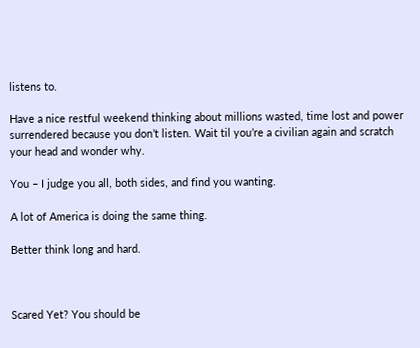listens to.

Have a nice restful weekend thinking about millions wasted, time lost and power surrendered because you don’t listen. Wait til you’re a civilian again and scratch your head and wonder why.

You – I judge you all, both sides, and find you wanting.

A lot of America is doing the same thing.

Better think long and hard.



Scared Yet? You should be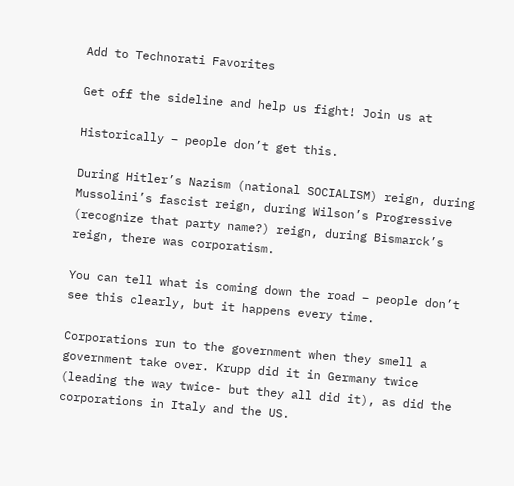Add to Technorati Favorites

Get off the sideline and help us fight! Join us at

Historically – people don’t get this.

During Hitler’s Nazism (national SOCIALISM) reign, during Mussolini’s fascist reign, during Wilson’s Progressive (recognize that party name?) reign, during Bismarck’s reign, there was corporatism.

You can tell what is coming down the road – people don’t see this clearly, but it happens every time.

Corporations run to the government when they smell a government take over. Krupp did it in Germany twice (leading the way twice- but they all did it), as did the corporations in Italy and the US.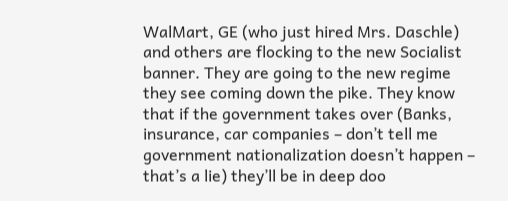WalMart, GE (who just hired Mrs. Daschle) and others are flocking to the new Socialist banner. They are going to the new regime they see coming down the pike. They know that if the government takes over (Banks, insurance, car companies – don’t tell me government nationalization doesn’t happen – that’s a lie) they’ll be in deep doo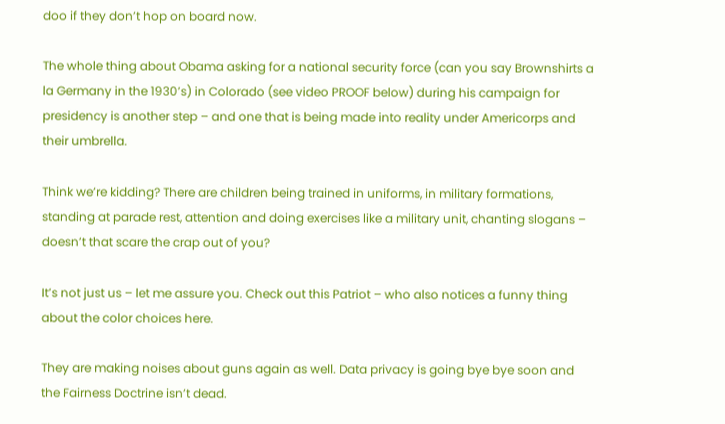doo if they don’t hop on board now.

The whole thing about Obama asking for a national security force (can you say Brownshirts a la Germany in the 1930’s) in Colorado (see video PROOF below) during his campaign for presidency is another step – and one that is being made into reality under Americorps and their umbrella.

Think we’re kidding? There are children being trained in uniforms, in military formations, standing at parade rest, attention and doing exercises like a military unit, chanting slogans – doesn’t that scare the crap out of you?

It’s not just us – let me assure you. Check out this Patriot – who also notices a funny thing about the color choices here.

They are making noises about guns again as well. Data privacy is going bye bye soon and the Fairness Doctrine isn’t dead.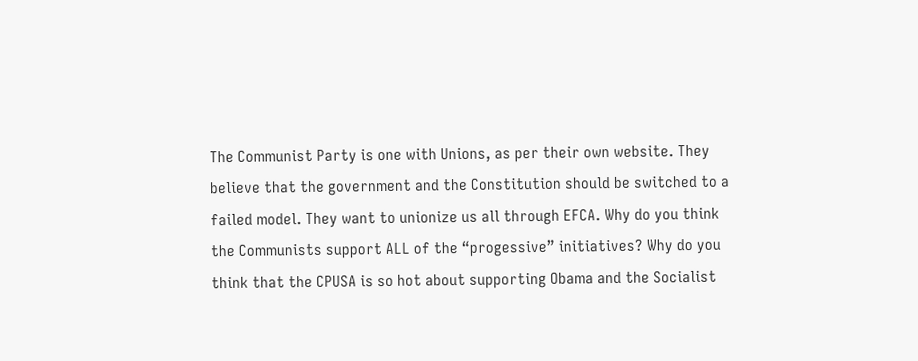The Communist Party is one with Unions, as per their own website. They believe that the government and the Constitution should be switched to a failed model. They want to unionize us all through EFCA. Why do you think the Communists support ALL of the “progessive” initiatives? Why do you think that the CPUSA is so hot about supporting Obama and the Socialist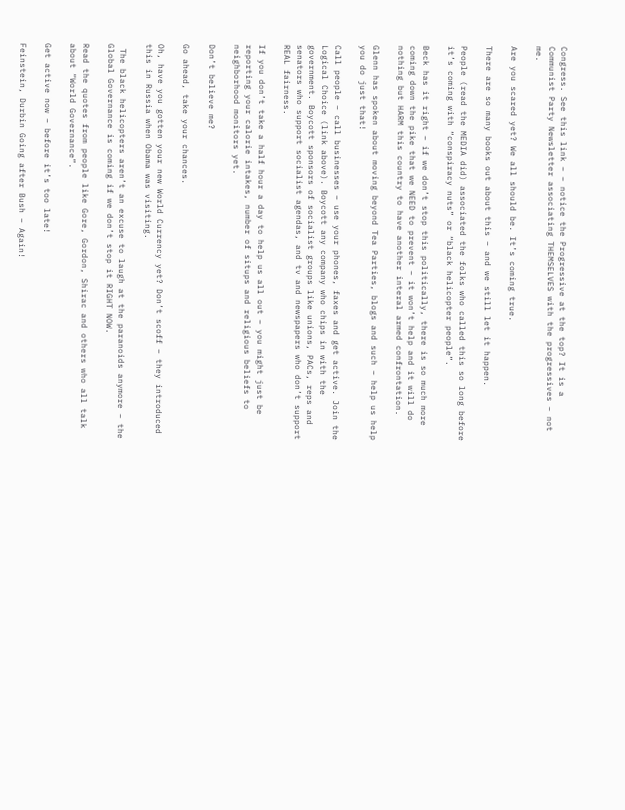Congress. See this link – – notice the Progressive at the top? It is a Communist Party Newsletter associating THEMSELVES with the progressives – not me.

Are you scared yet? We all should be. It’s coming true.

There are so many books out about this – and we still let it happen.

People (read the MEDIA did) associated the folks who called this so long before it’s coming with “conspiracy nuts” or “black helicopter people”.

Beck has it right – if we don’t stop this politically, there is so much more coming down the pike that we NEED to prevent – it won’t help and it will do nothing but HARM this country to have another interal armed confrontation.

Glenn has spoken about moving beyond Tea Parties, blogs and such – help us help you do just that!

Call people – call businesses – use your phones, faxes and get active. Join the Logical Choice (link above). Boycott any company who chips in with the government. Boycott sponsors of socialist groups like unions, PACs, reps and senators who support socialist agendas, and tv and newspapers who don’t support REAL fairness.

If you don’t take a half hour a day to help us all out – you might just be reporting your calorie intakes, number of situps and religious beliefs to neighborhood monitors yet.

Don’t believe me?

Go ahead, take your chances.

Oh, have you gotten your new World Currency yet? Don’t scoff – they introduced this in Russia when Obama was visiting.

 The black helicopters aren’t an excuse to laugh at the paranoids anymore – the Global Governance is coming if we don’t stop it RIGHT NOW.

Read the quotes from people like Gore, Gordon, Shirac and others who all talk about “World Governance”.

Get active now – before it’s too late!

Feinstein, Durbin Going after Bush – Again!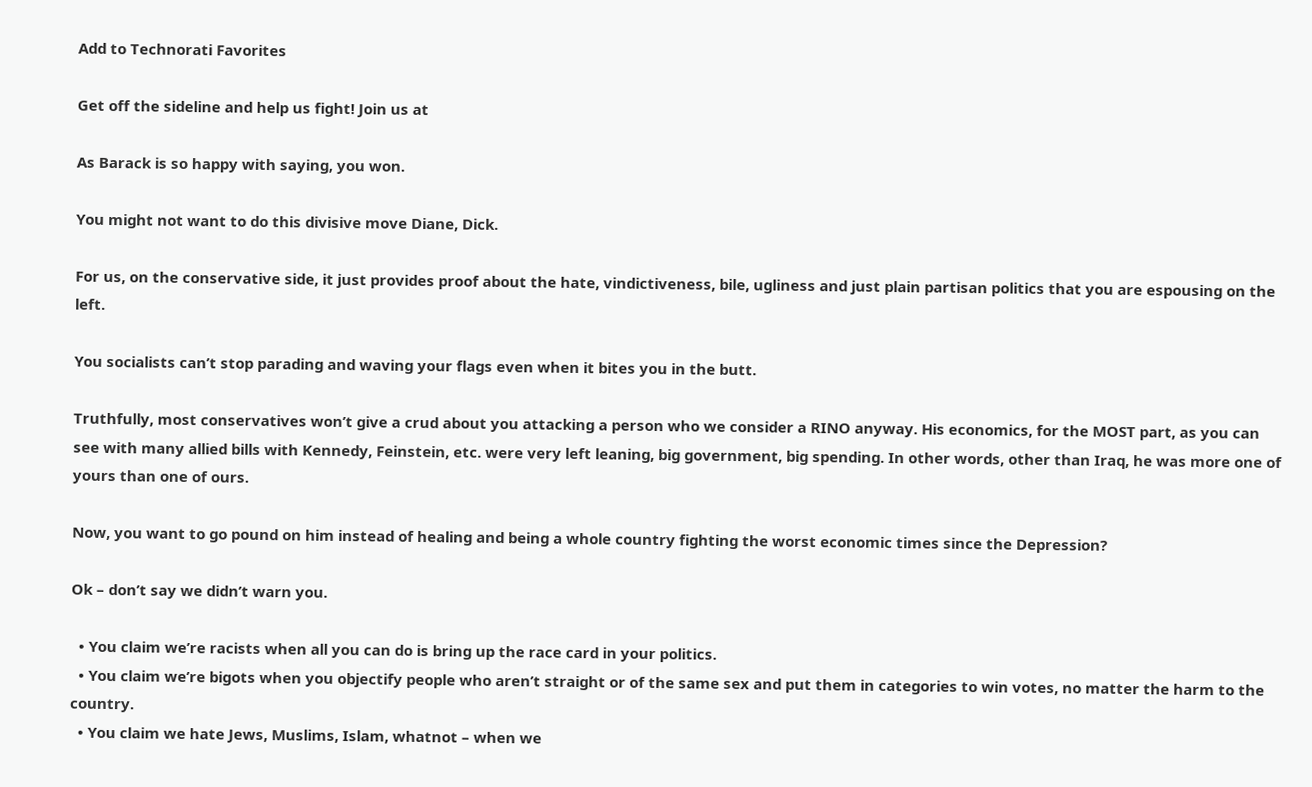Add to Technorati Favorites

Get off the sideline and help us fight! Join us at

As Barack is so happy with saying, you won.

You might not want to do this divisive move Diane, Dick.

For us, on the conservative side, it just provides proof about the hate, vindictiveness, bile, ugliness and just plain partisan politics that you are espousing on the left.

You socialists can’t stop parading and waving your flags even when it bites you in the butt.

Truthfully, most conservatives won’t give a crud about you attacking a person who we consider a RINO anyway. His economics, for the MOST part, as you can see with many allied bills with Kennedy, Feinstein, etc. were very left leaning, big government, big spending. In other words, other than Iraq, he was more one of yours than one of ours.

Now, you want to go pound on him instead of healing and being a whole country fighting the worst economic times since the Depression?

Ok – don’t say we didn’t warn you.

  • You claim we’re racists when all you can do is bring up the race card in your politics.
  • You claim we’re bigots when you objectify people who aren’t straight or of the same sex and put them in categories to win votes, no matter the harm to the country.
  • You claim we hate Jews, Muslims, Islam, whatnot – when we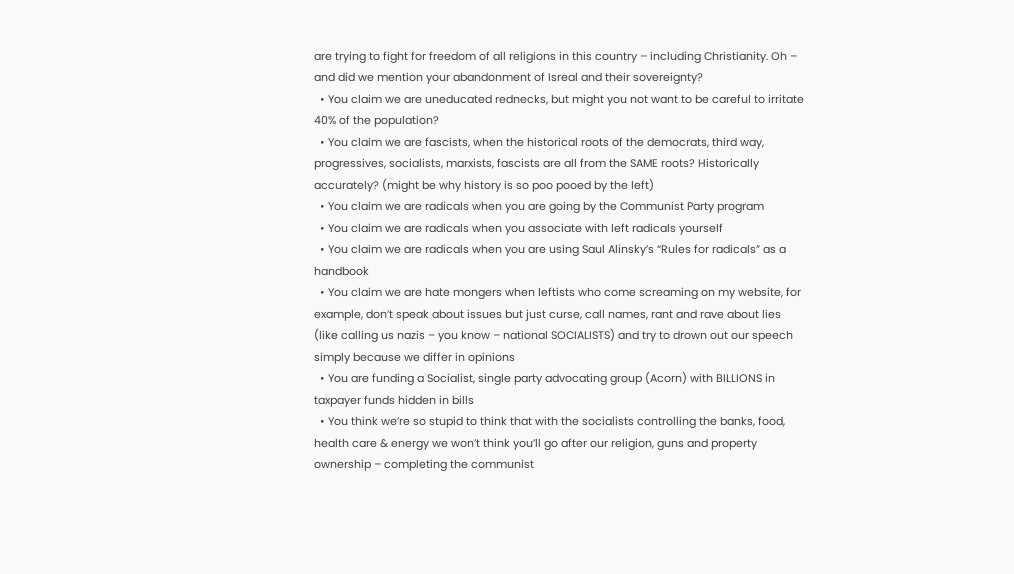are trying to fight for freedom of all religions in this country – including Christianity. Oh – and did we mention your abandonment of Isreal and their sovereignty?
  • You claim we are uneducated rednecks, but might you not want to be careful to irritate 40% of the population?
  • You claim we are fascists, when the historical roots of the democrats, third way, progressives, socialists, marxists, fascists are all from the SAME roots? Historically accurately? (might be why history is so poo pooed by the left)
  • You claim we are radicals when you are going by the Communist Party program
  • You claim we are radicals when you associate with left radicals yourself
  • You claim we are radicals when you are using Saul Alinsky’s “Rules for radicals” as a handbook
  • You claim we are hate mongers when leftists who come screaming on my website, for example, don’t speak about issues but just curse, call names, rant and rave about lies (like calling us nazis – you know – national SOCIALISTS) and try to drown out our speech simply because we differ in opinions
  • You are funding a Socialist, single party advocating group (Acorn) with BILLIONS in taxpayer funds hidden in bills
  • You think we’re so stupid to think that with the socialists controlling the banks, food, health care & energy we won’t think you’ll go after our religion, guns and property ownership – completing the communist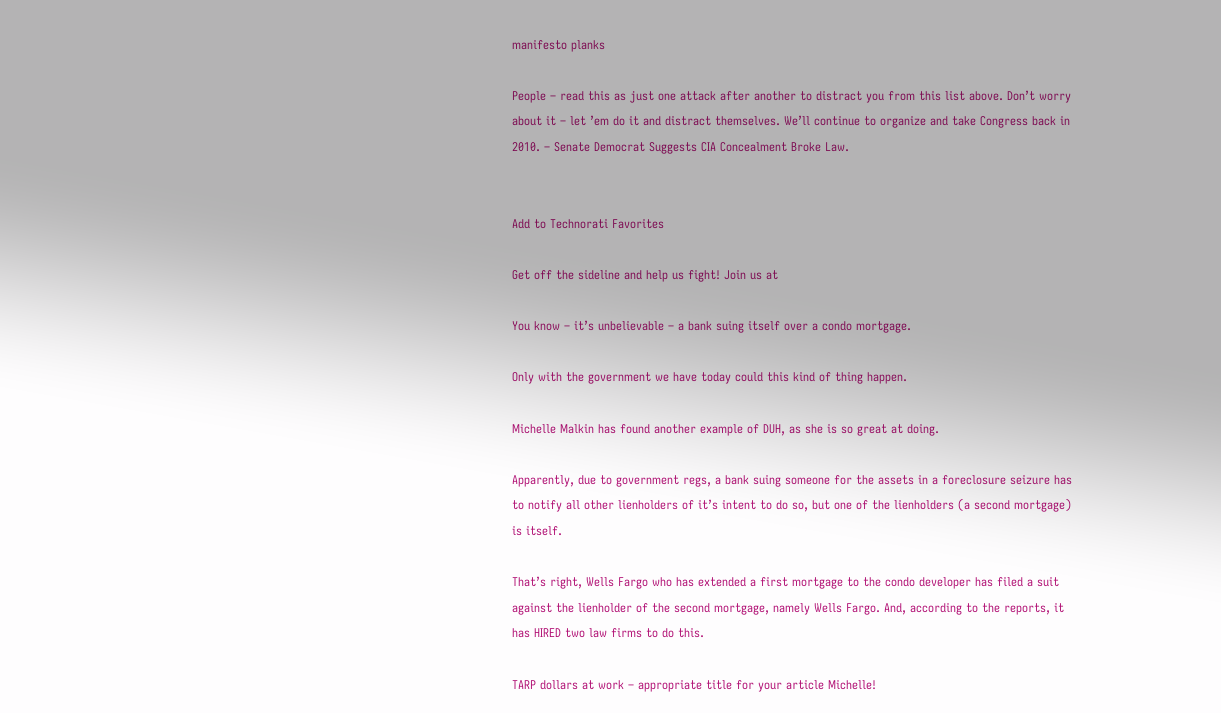manifesto planks

People – read this as just one attack after another to distract you from this list above. Don’t worry about it – let ’em do it and distract themselves. We’ll continue to organize and take Congress back in 2010. – Senate Democrat Suggests CIA Concealment Broke Law.


Add to Technorati Favorites

Get off the sideline and help us fight! Join us at

You know – it’s unbelievable – a bank suing itself over a condo mortgage.

Only with the government we have today could this kind of thing happen.

Michelle Malkin has found another example of DUH, as she is so great at doing.

Apparently, due to government regs, a bank suing someone for the assets in a foreclosure seizure has to notify all other lienholders of it’s intent to do so, but one of the lienholders (a second mortgage) is itself.

That’s right, Wells Fargo who has extended a first mortgage to the condo developer has filed a suit against the lienholder of the second mortgage, namely Wells Fargo. And, according to the reports, it has HIRED two law firms to do this.

TARP dollars at work – appropriate title for your article Michelle!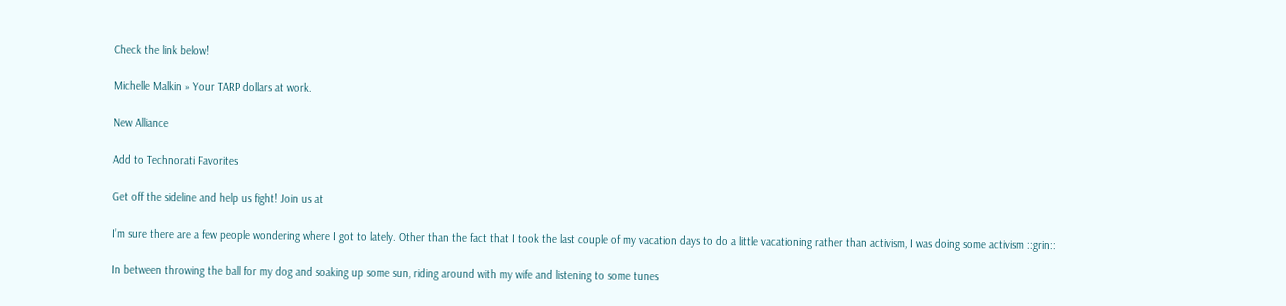Check the link below!

Michelle Malkin » Your TARP dollars at work.

New Alliance

Add to Technorati Favorites

Get off the sideline and help us fight! Join us at

I’m sure there are a few people wondering where I got to lately. Other than the fact that I took the last couple of my vacation days to do a little vacationing rather than activism, I was doing some activism ::grin::

In between throwing the ball for my dog and soaking up some sun, riding around with my wife and listening to some tunes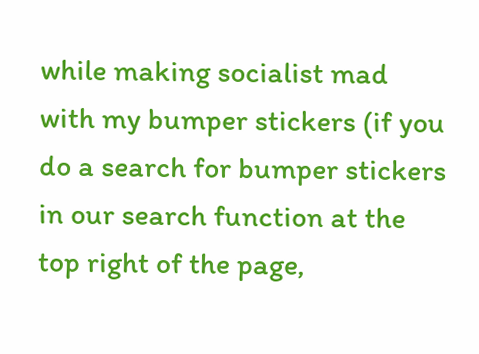while making socialist mad with my bumper stickers (if you do a search for bumper stickers in our search function at the top right of the page,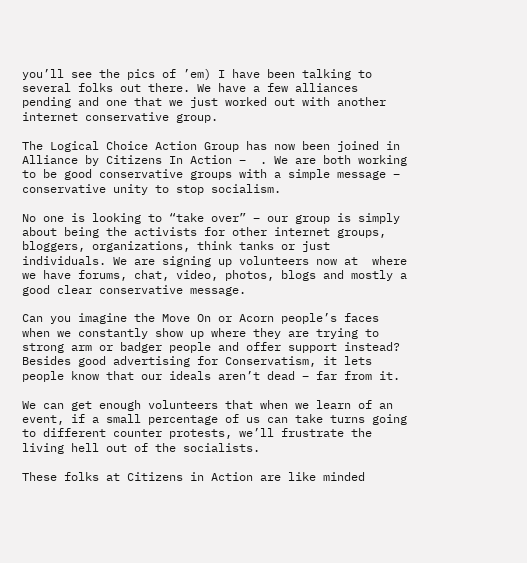you’ll see the pics of ’em) I have been talking to several folks out there. We have a few alliances pending and one that we just worked out with another internet conservative group.

The Logical Choice Action Group has now been joined in Alliance by Citizens In Action –  . We are both working to be good conservative groups with a simple message – conservative unity to stop socialism.

No one is looking to “take over” – our group is simply about being the activists for other internet groups, bloggers, organizations, think tanks or just individuals. We are signing up volunteers now at  where we have forums, chat, video, photos, blogs and mostly a good clear conservative message.

Can you imagine the Move On or Acorn people’s faces when we constantly show up where they are trying to strong arm or badger people and offer support instead? Besides good advertising for Conservatism, it lets people know that our ideals aren’t dead – far from it.

We can get enough volunteers that when we learn of an event, if a small percentage of us can take turns going to different counter protests, we’ll frustrate the living hell out of the socialists.

These folks at Citizens in Action are like minded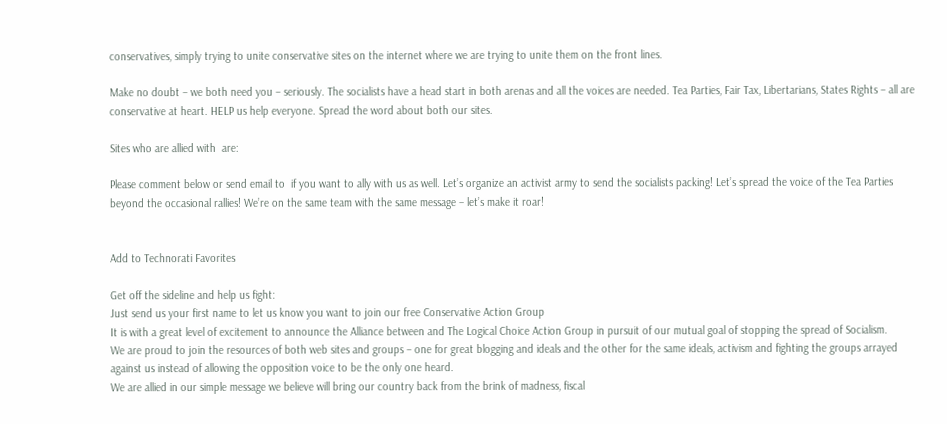conservatives, simply trying to unite conservative sites on the internet where we are trying to unite them on the front lines.

Make no doubt – we both need you – seriously. The socialists have a head start in both arenas and all the voices are needed. Tea Parties, Fair Tax, Libertarians, States Rights – all are conservative at heart. HELP us help everyone. Spread the word about both our sites.

Sites who are allied with  are:

Please comment below or send email to  if you want to ally with us as well. Let’s organize an activist army to send the socialists packing! Let’s spread the voice of the Tea Parties beyond the occasional rallies! We’re on the same team with the same message – let’s make it roar!


Add to Technorati Favorites

Get off the sideline and help us fight:
Just send us your first name to let us know you want to join our free Conservative Action Group
It is with a great level of excitement to announce the Alliance between and The Logical Choice Action Group in pursuit of our mutual goal of stopping the spread of Socialism.
We are proud to join the resources of both web sites and groups – one for great blogging and ideals and the other for the same ideals, activism and fighting the groups arrayed against us instead of allowing the opposition voice to be the only one heard.
We are allied in our simple message we believe will bring our country back from the brink of madness, fiscal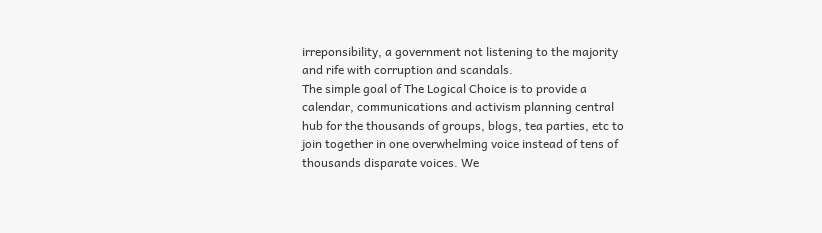irreponsibility, a government not listening to the majority and rife with corruption and scandals.
The simple goal of The Logical Choice is to provide a calendar, communications and activism planning central hub for the thousands of groups, blogs, tea parties, etc to join together in one overwhelming voice instead of tens of thousands disparate voices. We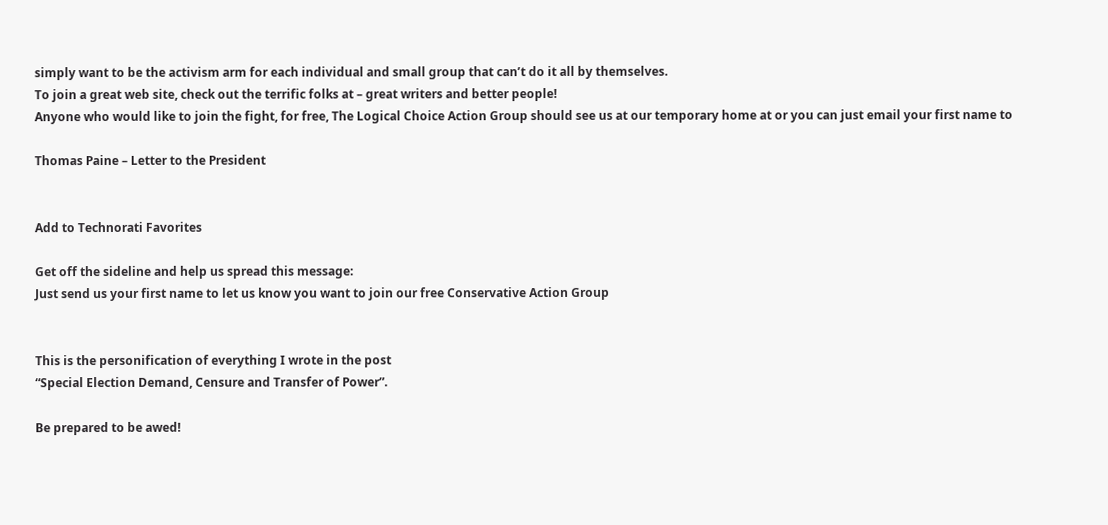simply want to be the activism arm for each individual and small group that can’t do it all by themselves.
To join a great web site, check out the terrific folks at – great writers and better people!
Anyone who would like to join the fight, for free, The Logical Choice Action Group should see us at our temporary home at or you can just email your first name to

Thomas Paine – Letter to the President


Add to Technorati Favorites

Get off the sideline and help us spread this message:
Just send us your first name to let us know you want to join our free Conservative Action Group


This is the personification of everything I wrote in the post
“Special Election Demand, Censure and Transfer of Power”.

Be prepared to be awed!